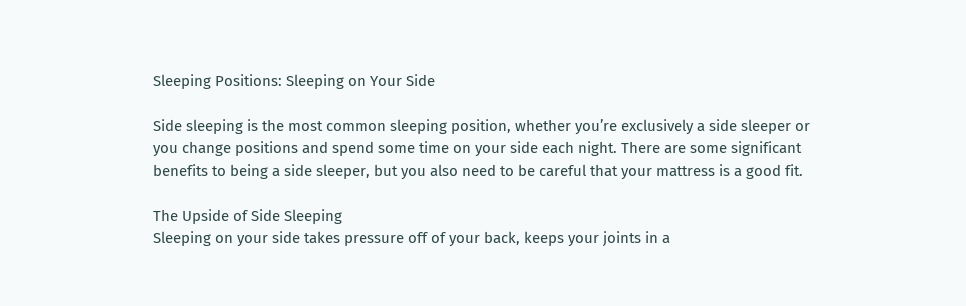Sleeping Positions: Sleeping on Your Side

Side sleeping is the most common sleeping position, whether you’re exclusively a side sleeper or you change positions and spend some time on your side each night. There are some significant benefits to being a side sleeper, but you also need to be careful that your mattress is a good fit.

The Upside of Side Sleeping
Sleeping on your side takes pressure off of your back, keeps your joints in a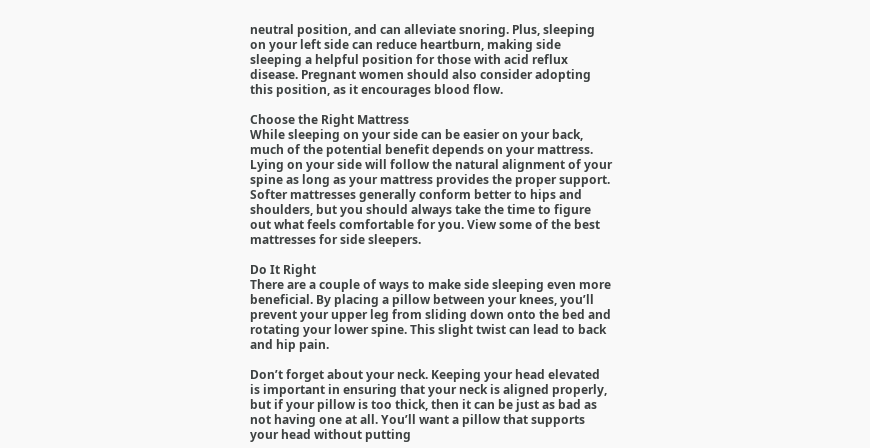neutral position, and can alleviate snoring. Plus, sleeping on your left side can reduce heartburn, making side sleeping a helpful position for those with acid reflux disease. Pregnant women should also consider adopting this position, as it encourages blood flow.

Choose the Right Mattress
While sleeping on your side can be easier on your back, much of the potential benefit depends on your mattress. Lying on your side will follow the natural alignment of your spine as long as your mattress provides the proper support. Softer mattresses generally conform better to hips and shoulders, but you should always take the time to figure out what feels comfortable for you. View some of the best mattresses for side sleepers.

Do It Right
There are a couple of ways to make side sleeping even more beneficial. By placing a pillow between your knees, you’ll prevent your upper leg from sliding down onto the bed and rotating your lower spine. This slight twist can lead to back and hip pain.

Don’t forget about your neck. Keeping your head elevated is important in ensuring that your neck is aligned properly, but if your pillow is too thick, then it can be just as bad as not having one at all. You’ll want a pillow that supports your head without putting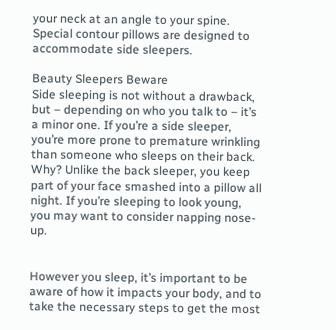your neck at an angle to your spine. Special contour pillows are designed to accommodate side sleepers.

Beauty Sleepers Beware
Side sleeping is not without a drawback, but – depending on who you talk to – it’s a minor one. If you’re a side sleeper, you’re more prone to premature wrinkling than someone who sleeps on their back. Why? Unlike the back sleeper, you keep part of your face smashed into a pillow all night. If you’re sleeping to look young, you may want to consider napping nose-up.


However you sleep, it’s important to be aware of how it impacts your body, and to take the necessary steps to get the most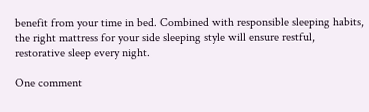benefit from your time in bed. Combined with responsible sleeping habits, the right mattress for your side sleeping style will ensure restful, restorative sleep every night.

One comment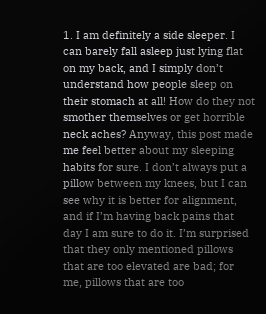1. I am definitely a side sleeper. I can barely fall asleep just lying flat on my back, and I simply don’t understand how people sleep on their stomach at all! How do they not smother themselves or get horrible neck aches? Anyway, this post made me feel better about my sleeping habits for sure. I don’t always put a pillow between my knees, but I can see why it is better for alignment, and if I’m having back pains that day I am sure to do it. I’m surprised that they only mentioned pillows that are too elevated are bad; for me, pillows that are too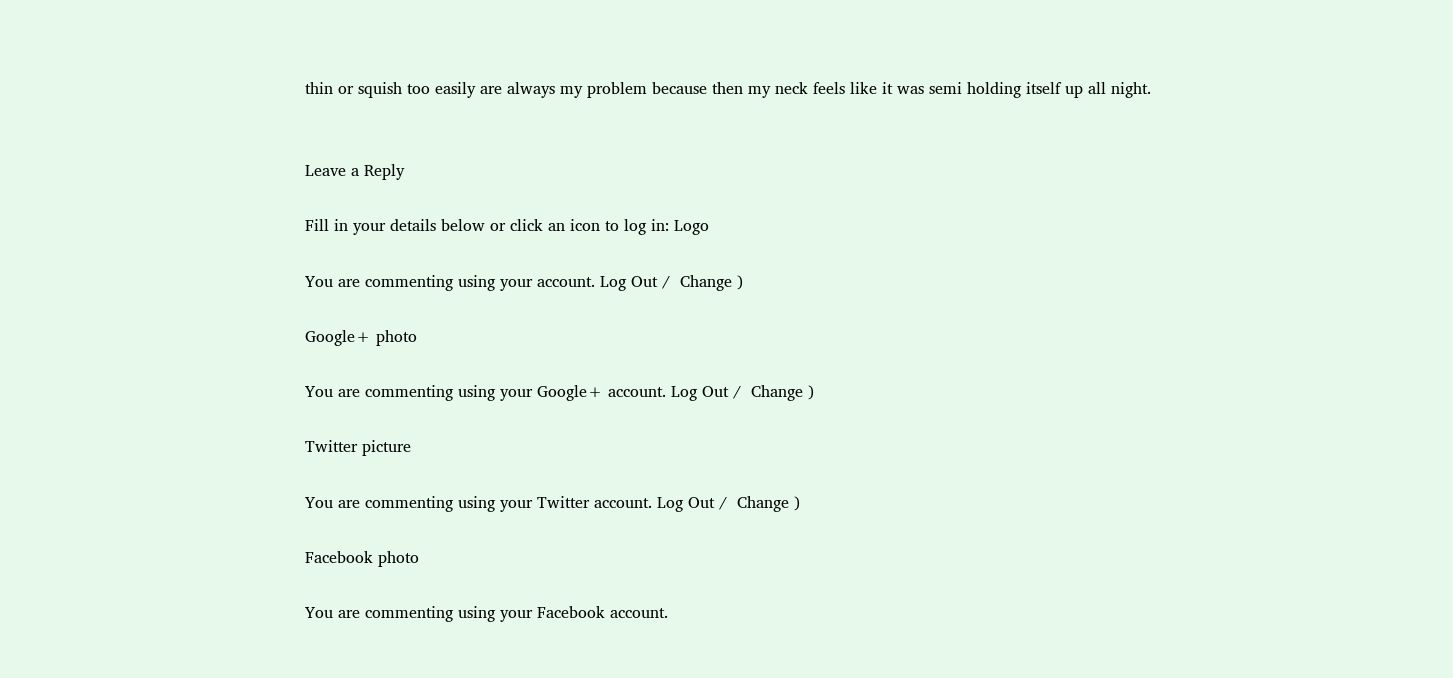thin or squish too easily are always my problem because then my neck feels like it was semi holding itself up all night.


Leave a Reply

Fill in your details below or click an icon to log in: Logo

You are commenting using your account. Log Out /  Change )

Google+ photo

You are commenting using your Google+ account. Log Out /  Change )

Twitter picture

You are commenting using your Twitter account. Log Out /  Change )

Facebook photo

You are commenting using your Facebook account.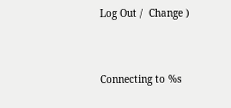Log Out /  Change )


Connecting to %s